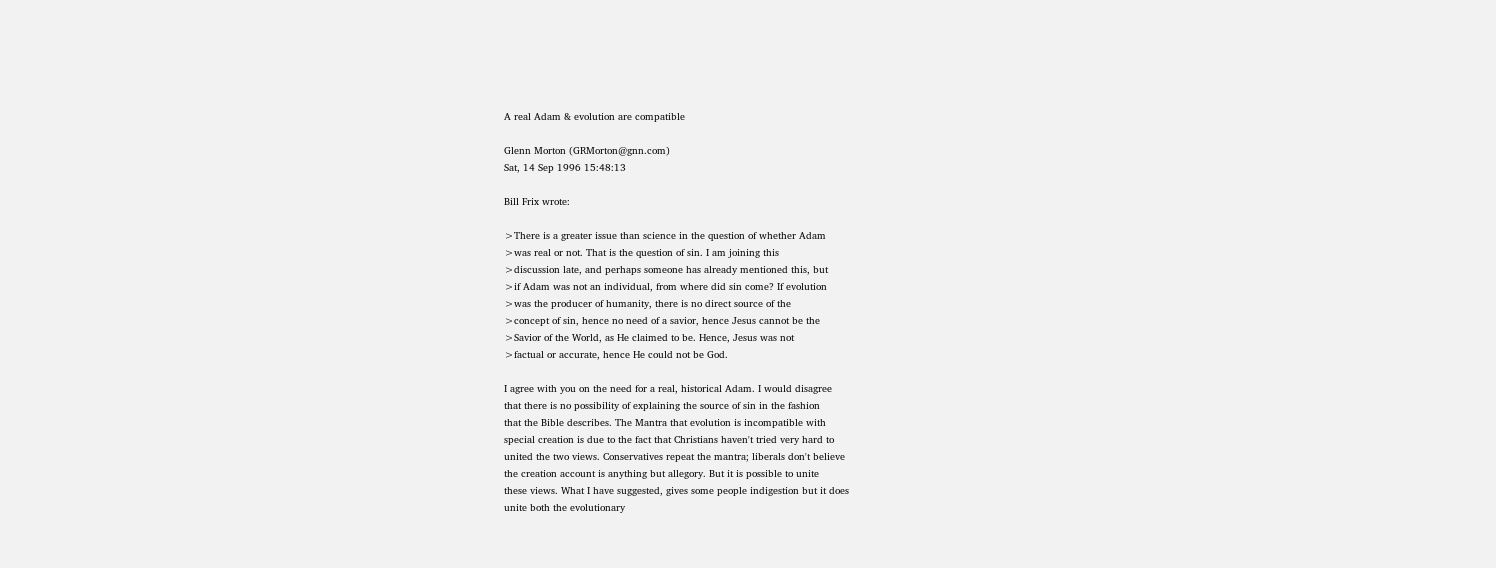A real Adam & evolution are compatible

Glenn Morton (GRMorton@gnn.com)
Sat, 14 Sep 1996 15:48:13

Bill Frix wrote:

>There is a greater issue than science in the question of whether Adam
>was real or not. That is the question of sin. I am joining this
>discussion late, and perhaps someone has already mentioned this, but
>if Adam was not an individual, from where did sin come? If evolution
>was the producer of humanity, there is no direct source of the
>concept of sin, hence no need of a savior, hence Jesus cannot be the
>Savior of the World, as He claimed to be. Hence, Jesus was not
>factual or accurate, hence He could not be God.

I agree with you on the need for a real, historical Adam. I would disagree
that there is no possibility of explaining the source of sin in the fashion
that the Bible describes. The Mantra that evolution is incompatible with
special creation is due to the fact that Christians haven't tried very hard to
united the two views. Conservatives repeat the mantra; liberals don't believe
the creation account is anything but allegory. But it is possible to unite
these views. What I have suggested, gives some people indigestion but it does
unite both the evolutionary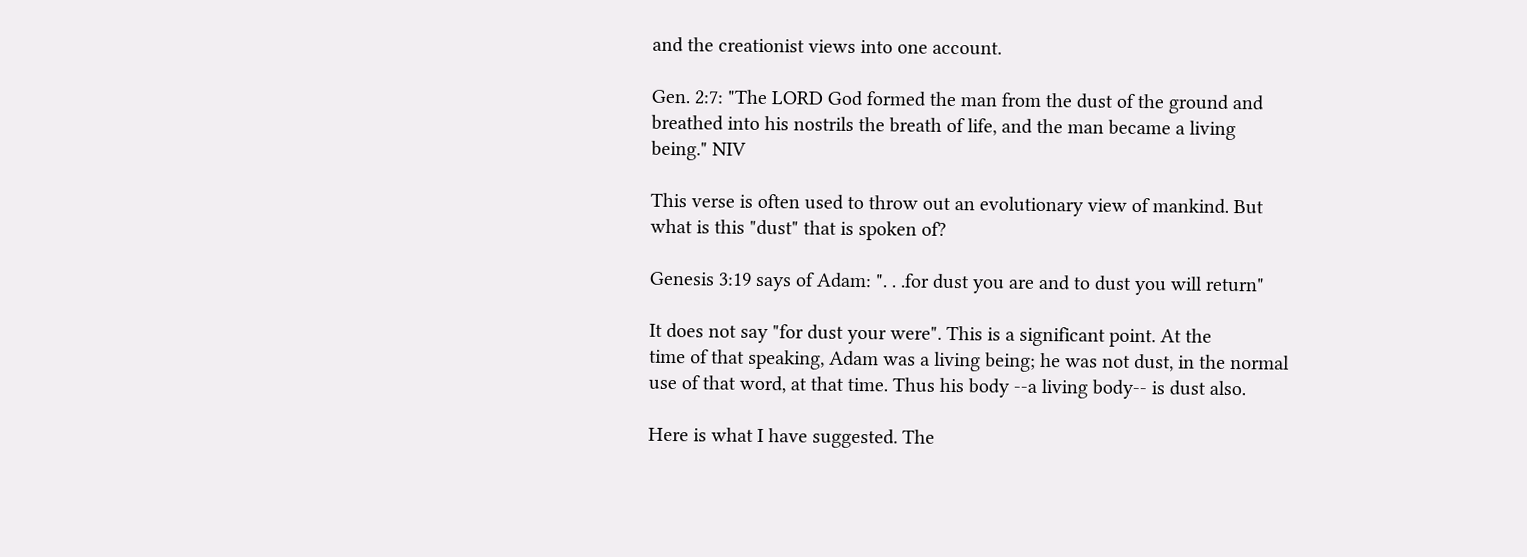and the creationist views into one account.

Gen. 2:7: "The LORD God formed the man from the dust of the ground and
breathed into his nostrils the breath of life, and the man became a living
being." NIV

This verse is often used to throw out an evolutionary view of mankind. But
what is this "dust" that is spoken of?

Genesis 3:19 says of Adam: ". . .for dust you are and to dust you will return"

It does not say "for dust your were". This is a significant point. At the
time of that speaking, Adam was a living being; he was not dust, in the normal
use of that word, at that time. Thus his body --a living body-- is dust also.

Here is what I have suggested. The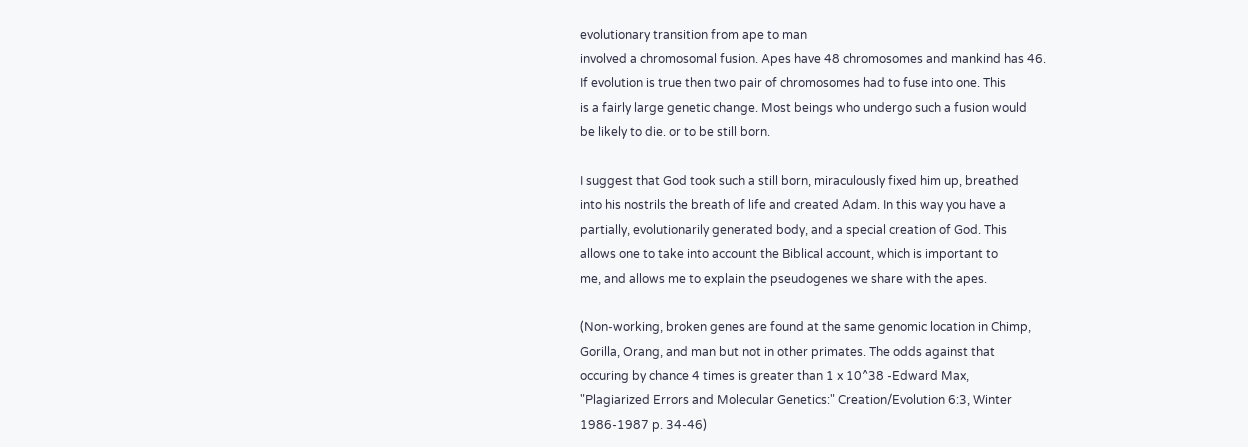evolutionary transition from ape to man
involved a chromosomal fusion. Apes have 48 chromosomes and mankind has 46.
If evolution is true then two pair of chromosomes had to fuse into one. This
is a fairly large genetic change. Most beings who undergo such a fusion would
be likely to die. or to be still born.

I suggest that God took such a still born, miraculously fixed him up, breathed
into his nostrils the breath of life and created Adam. In this way you have a
partially, evolutionarily generated body, and a special creation of God. This
allows one to take into account the Biblical account, which is important to
me, and allows me to explain the pseudogenes we share with the apes.

(Non-working, broken genes are found at the same genomic location in Chimp,
Gorilla, Orang, and man but not in other primates. The odds against that
occuring by chance 4 times is greater than 1 x 10^38 -Edward Max,
"Plagiarized Errors and Molecular Genetics:" Creation/Evolution 6:3, Winter
1986-1987 p. 34-46)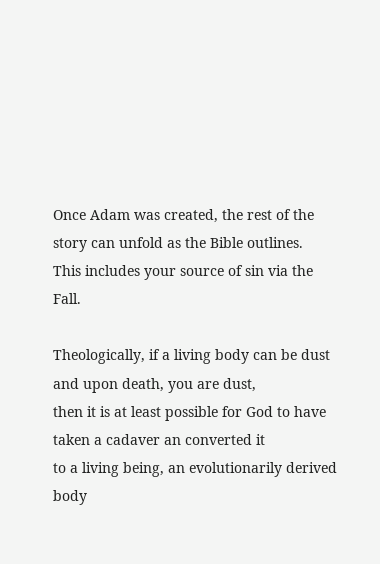Once Adam was created, the rest of the story can unfold as the Bible outlines.
This includes your source of sin via the Fall.

Theologically, if a living body can be dust and upon death, you are dust,
then it is at least possible for God to have taken a cadaver an converted it
to a living being, an evolutionarily derived body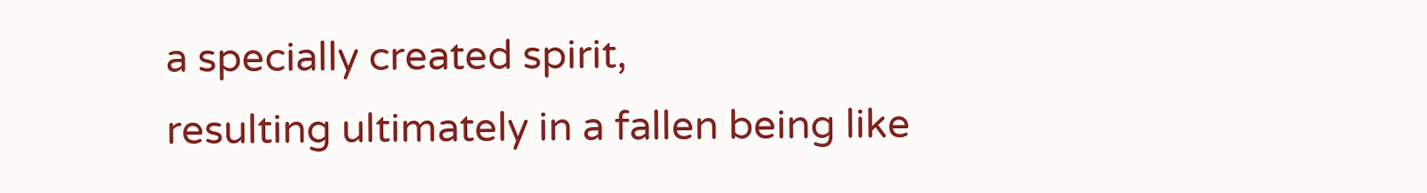a specially created spirit,
resulting ultimately in a fallen being like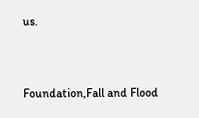us.


Foundation,Fall and Flood